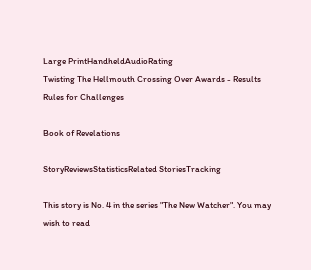Large PrintHandheldAudioRating
Twisting The Hellmouth Crossing Over Awards - Results
Rules for Challenges

Book of Revelations

StoryReviewsStatisticsRelated StoriesTracking

This story is No. 4 in the series "The New Watcher". You may wish to read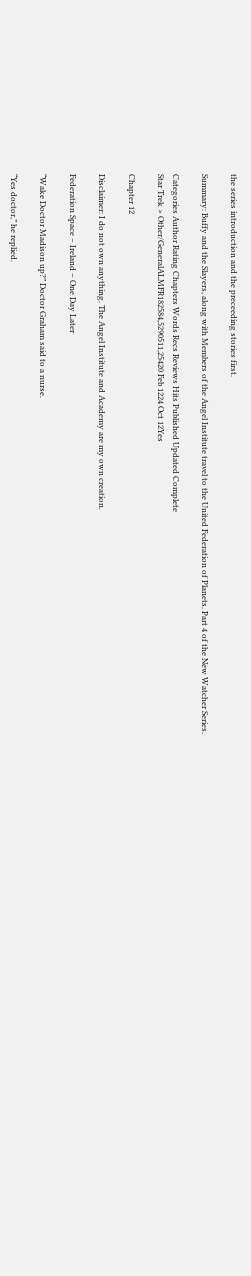the series introduction and the preceeding stories first.

Summary: Buffy and the Slayers, along with Members of the Angel Institute travel to the United Federation of Planets. Part 4 of the New Watcher Series.

Categories Author Rating Chapters Words Recs Reviews Hits Published Updated Complete
Star Trek > Other/GeneralALMFR182584,5290511,25420 Feb 1224 Oct 12Yes

Chapter 12

Disclaimer: I do not own anything. The Angel Institute and Academy are my own creation.

Federation Space – Ireland – One Day Later

“Wake Doctor Madison up?” Doctor Graham said to a nurse.

“Yes doctor,” he replied.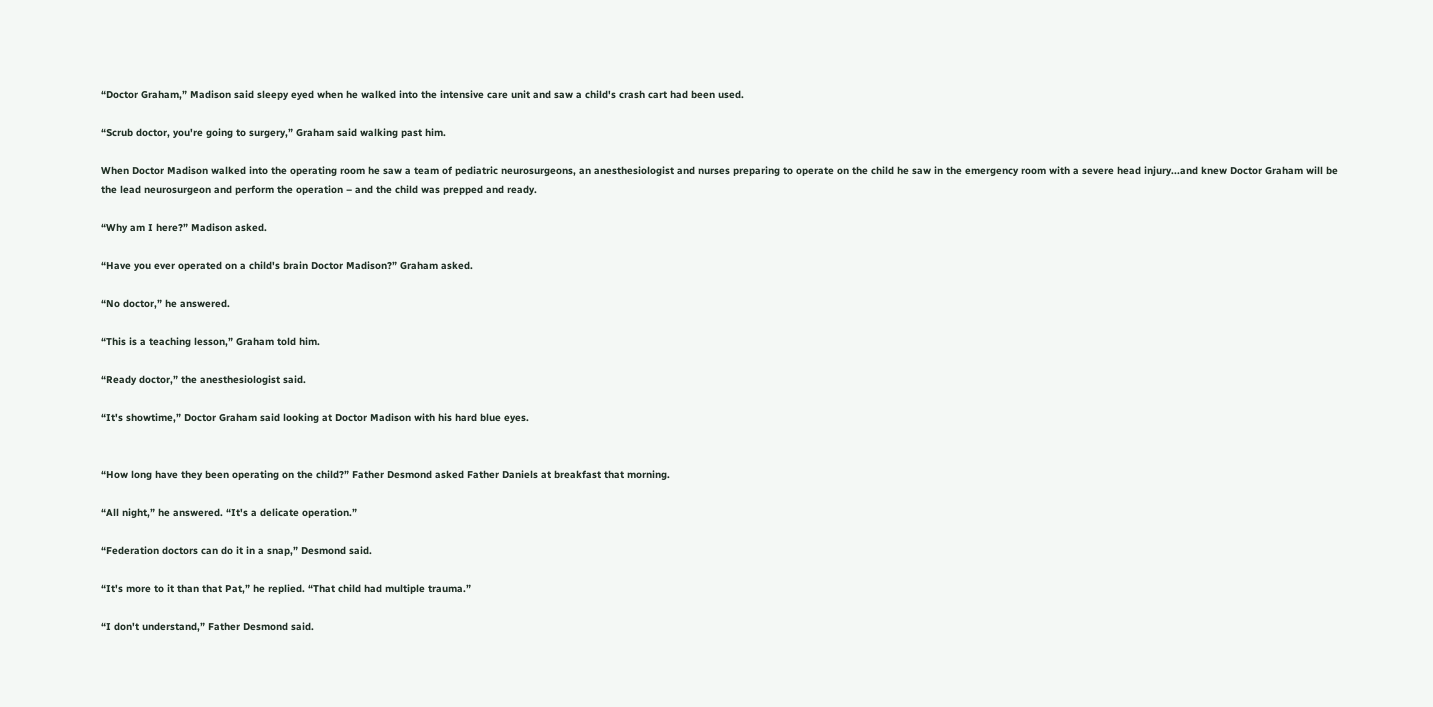“Doctor Graham,” Madison said sleepy eyed when he walked into the intensive care unit and saw a child's crash cart had been used.

“Scrub doctor, you're going to surgery,” Graham said walking past him.

When Doctor Madison walked into the operating room he saw a team of pediatric neurosurgeons, an anesthesiologist and nurses preparing to operate on the child he saw in the emergency room with a severe head injury...and knew Doctor Graham will be the lead neurosurgeon and perform the operation – and the child was prepped and ready.

“Why am I here?” Madison asked.

“Have you ever operated on a child's brain Doctor Madison?” Graham asked.

“No doctor,” he answered.

“This is a teaching lesson,” Graham told him.

“Ready doctor,” the anesthesiologist said.

“It's showtime,” Doctor Graham said looking at Doctor Madison with his hard blue eyes.


“How long have they been operating on the child?” Father Desmond asked Father Daniels at breakfast that morning.

“All night,” he answered. “It's a delicate operation.”

“Federation doctors can do it in a snap,” Desmond said.

“It's more to it than that Pat,” he replied. “That child had multiple trauma.”

“I don't understand,” Father Desmond said.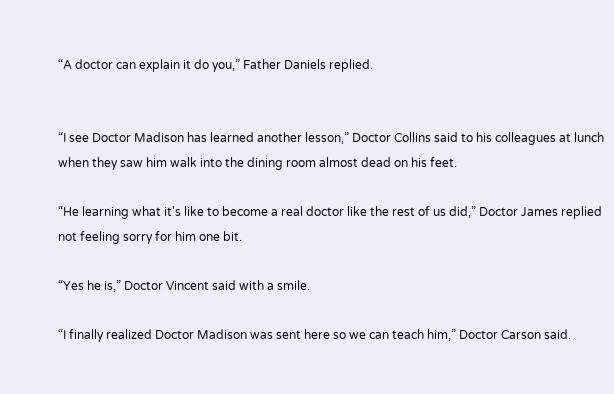“A doctor can explain it do you,” Father Daniels replied.


“I see Doctor Madison has learned another lesson,” Doctor Collins said to his colleagues at lunch when they saw him walk into the dining room almost dead on his feet.

“He learning what it's like to become a real doctor like the rest of us did,” Doctor James replied not feeling sorry for him one bit.

“Yes he is,” Doctor Vincent said with a smile.

“I finally realized Doctor Madison was sent here so we can teach him,” Doctor Carson said.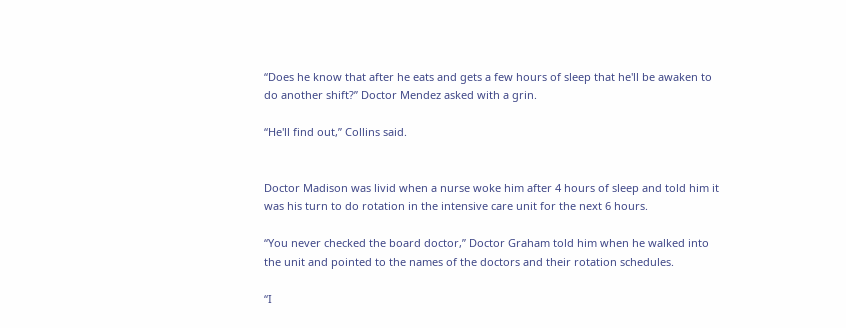“Does he know that after he eats and gets a few hours of sleep that he'll be awaken to do another shift?” Doctor Mendez asked with a grin.

“He'll find out,” Collins said.


Doctor Madison was livid when a nurse woke him after 4 hours of sleep and told him it was his turn to do rotation in the intensive care unit for the next 6 hours.

“You never checked the board doctor,” Doctor Graham told him when he walked into the unit and pointed to the names of the doctors and their rotation schedules.

“I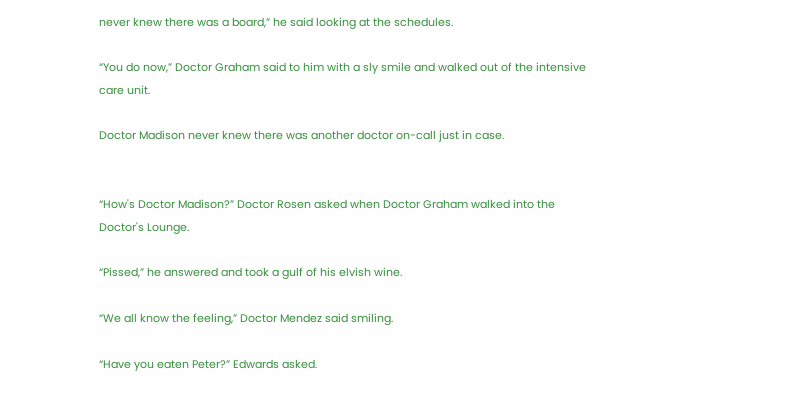never knew there was a board,” he said looking at the schedules.

“You do now,” Doctor Graham said to him with a sly smile and walked out of the intensive care unit.

Doctor Madison never knew there was another doctor on-call just in case.


“How's Doctor Madison?” Doctor Rosen asked when Doctor Graham walked into the Doctor's Lounge.

“Pissed,” he answered and took a gulf of his elvish wine.

“We all know the feeling,” Doctor Mendez said smiling.

“Have you eaten Peter?” Edwards asked.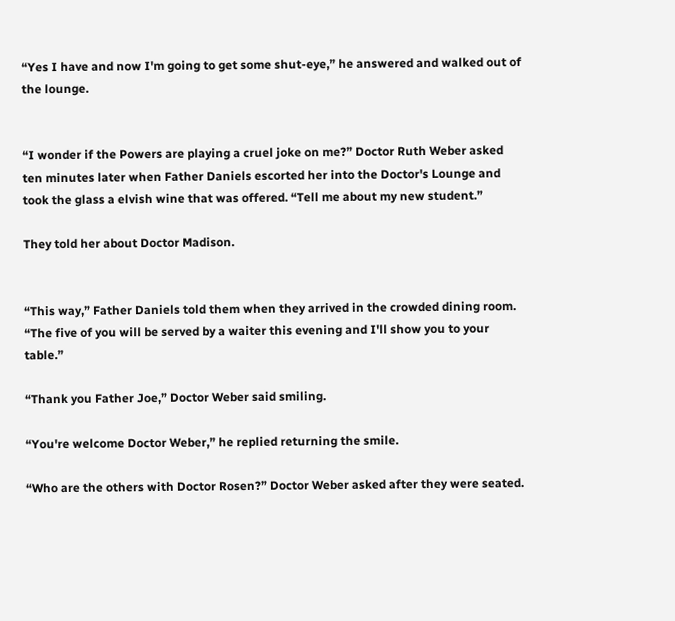“Yes I have and now I'm going to get some shut-eye,” he answered and walked out of the lounge.


“I wonder if the Powers are playing a cruel joke on me?” Doctor Ruth Weber asked ten minutes later when Father Daniels escorted her into the Doctor's Lounge and took the glass a elvish wine that was offered. “Tell me about my new student.”

They told her about Doctor Madison.


“This way,” Father Daniels told them when they arrived in the crowded dining room. “The five of you will be served by a waiter this evening and I'll show you to your table.”

“Thank you Father Joe,” Doctor Weber said smiling.

“You're welcome Doctor Weber,” he replied returning the smile.

“Who are the others with Doctor Rosen?” Doctor Weber asked after they were seated.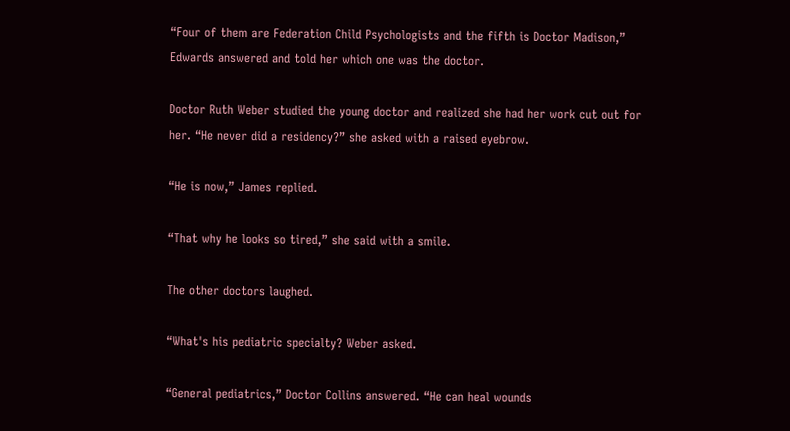“Four of them are Federation Child Psychologists and the fifth is Doctor Madison,” Edwards answered and told her which one was the doctor.

Doctor Ruth Weber studied the young doctor and realized she had her work cut out for her. “He never did a residency?” she asked with a raised eyebrow.

“He is now,” James replied.

“That why he looks so tired,” she said with a smile.

The other doctors laughed.

“What's his pediatric specialty? Weber asked.

“General pediatrics,” Doctor Collins answered. “He can heal wounds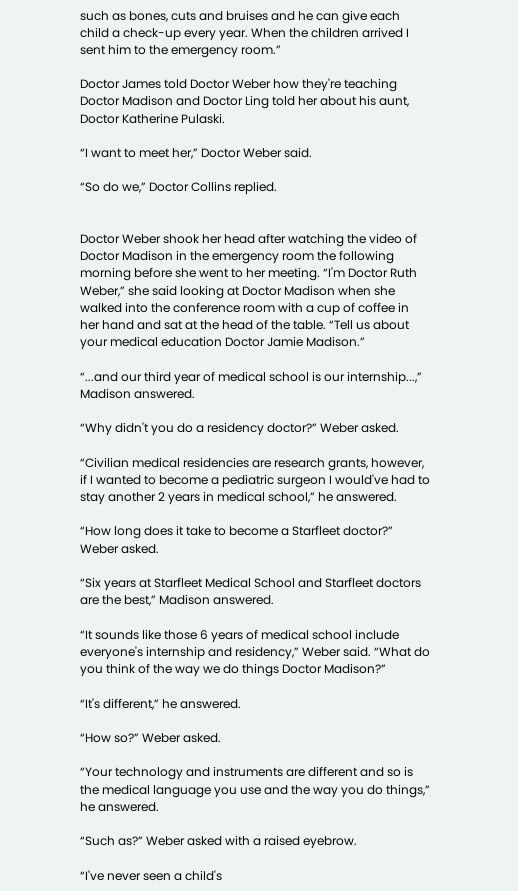such as bones, cuts and bruises and he can give each child a check-up every year. When the children arrived I sent him to the emergency room.”

Doctor James told Doctor Weber how they're teaching Doctor Madison and Doctor Ling told her about his aunt, Doctor Katherine Pulaski.

“I want to meet her,” Doctor Weber said.

“So do we,” Doctor Collins replied.


Doctor Weber shook her head after watching the video of Doctor Madison in the emergency room the following morning before she went to her meeting. “I'm Doctor Ruth Weber,” she said looking at Doctor Madison when she walked into the conference room with a cup of coffee in her hand and sat at the head of the table. “Tell us about your medical education Doctor Jamie Madison.”

“...and our third year of medical school is our internship...,” Madison answered.

“Why didn't you do a residency doctor?” Weber asked.

“Civilian medical residencies are research grants, however, if I wanted to become a pediatric surgeon I would've had to stay another 2 years in medical school,” he answered.

“How long does it take to become a Starfleet doctor?” Weber asked.

“Six years at Starfleet Medical School and Starfleet doctors are the best,” Madison answered.

“It sounds like those 6 years of medical school include everyone's internship and residency,” Weber said. “What do you think of the way we do things Doctor Madison?”

“It's different,” he answered.

“How so?” Weber asked.

“Your technology and instruments are different and so is the medical language you use and the way you do things,” he answered.

“Such as?” Weber asked with a raised eyebrow.

“I've never seen a child's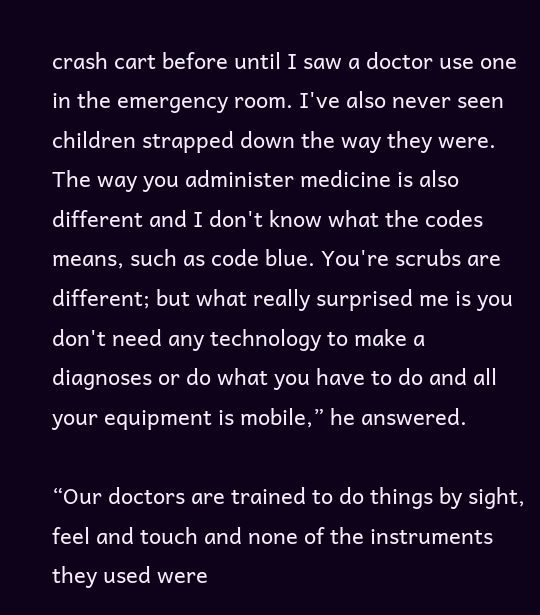crash cart before until I saw a doctor use one in the emergency room. I've also never seen children strapped down the way they were. The way you administer medicine is also different and I don't know what the codes means, such as code blue. You're scrubs are different; but what really surprised me is you don't need any technology to make a diagnoses or do what you have to do and all your equipment is mobile,” he answered.

“Our doctors are trained to do things by sight, feel and touch and none of the instruments they used were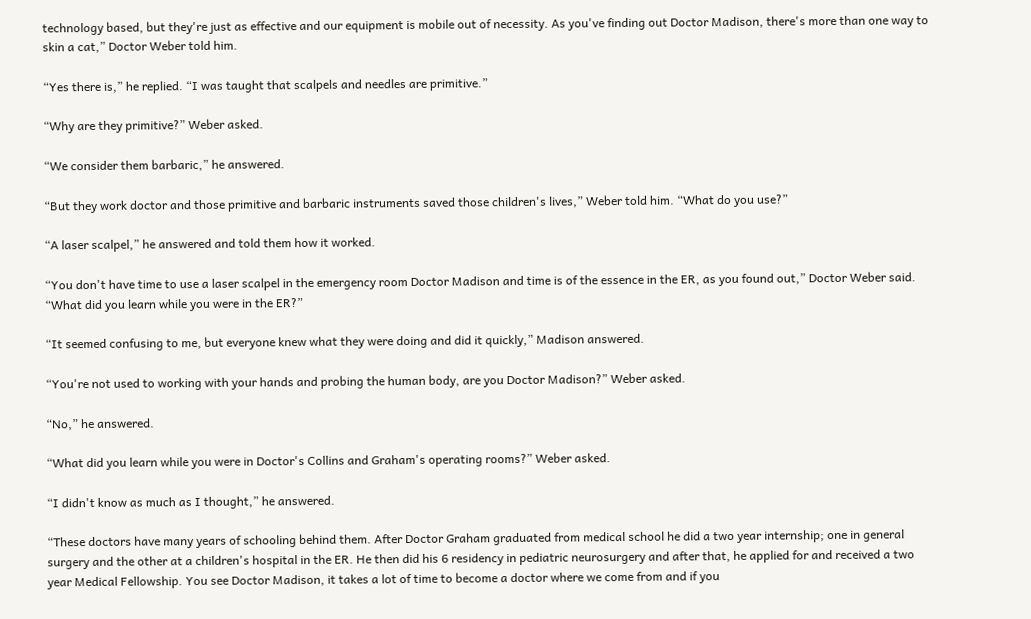technology based, but they're just as effective and our equipment is mobile out of necessity. As you've finding out Doctor Madison, there's more than one way to skin a cat,” Doctor Weber told him.

“Yes there is,” he replied. “I was taught that scalpels and needles are primitive.”

“Why are they primitive?” Weber asked.

“We consider them barbaric,” he answered.

“But they work doctor and those primitive and barbaric instruments saved those children's lives,” Weber told him. “What do you use?”

“A laser scalpel,” he answered and told them how it worked.

“You don't have time to use a laser scalpel in the emergency room Doctor Madison and time is of the essence in the ER, as you found out,” Doctor Weber said. “What did you learn while you were in the ER?”

“It seemed confusing to me, but everyone knew what they were doing and did it quickly,” Madison answered.

“You're not used to working with your hands and probing the human body, are you Doctor Madison?” Weber asked.

“No,” he answered.

“What did you learn while you were in Doctor's Collins and Graham's operating rooms?” Weber asked.

“I didn't know as much as I thought,” he answered.

“These doctors have many years of schooling behind them. After Doctor Graham graduated from medical school he did a two year internship; one in general surgery and the other at a children's hospital in the ER. He then did his 6 residency in pediatric neurosurgery and after that, he applied for and received a two year Medical Fellowship. You see Doctor Madison, it takes a lot of time to become a doctor where we come from and if you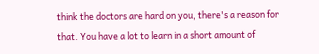think the doctors are hard on you, there's a reason for that. You have a lot to learn in a short amount of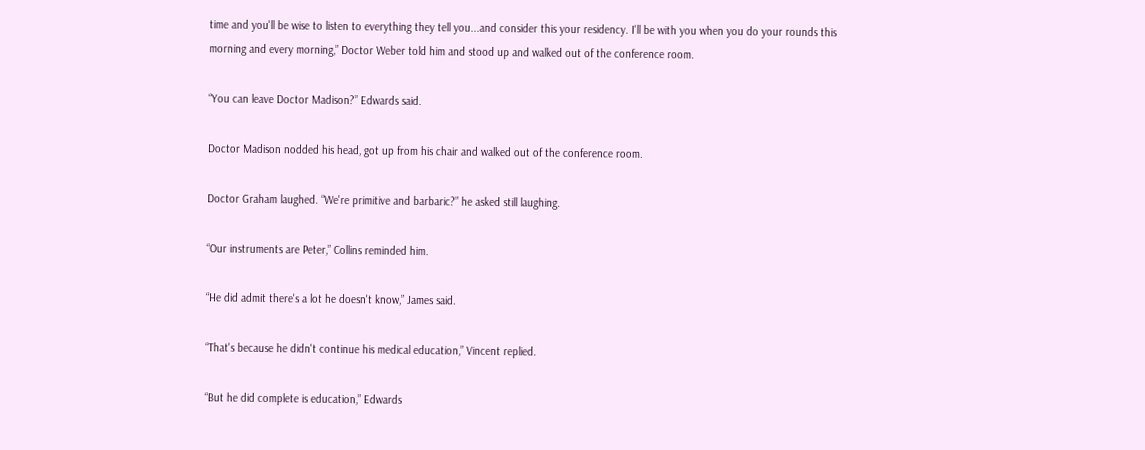time and you'll be wise to listen to everything they tell you...and consider this your residency. I'll be with you when you do your rounds this morning and every morning,” Doctor Weber told him and stood up and walked out of the conference room.

“You can leave Doctor Madison?” Edwards said.

Doctor Madison nodded his head, got up from his chair and walked out of the conference room.

Doctor Graham laughed. “We're primitive and barbaric?” he asked still laughing.

“Our instruments are Peter,” Collins reminded him.

“He did admit there's a lot he doesn't know,” James said.

“That's because he didn't continue his medical education,” Vincent replied.

“But he did complete is education,” Edwards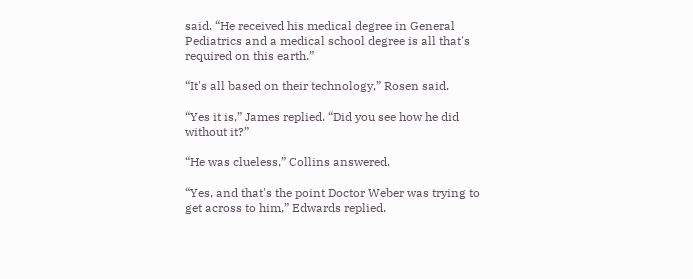said. “He received his medical degree in General Pediatrics and a medical school degree is all that's required on this earth.”

“It's all based on their technology,” Rosen said.

“Yes it is,” James replied. “Did you see how he did without it?”

“He was clueless,” Collins answered.

“Yes, and that's the point Doctor Weber was trying to get across to him,” Edwards replied.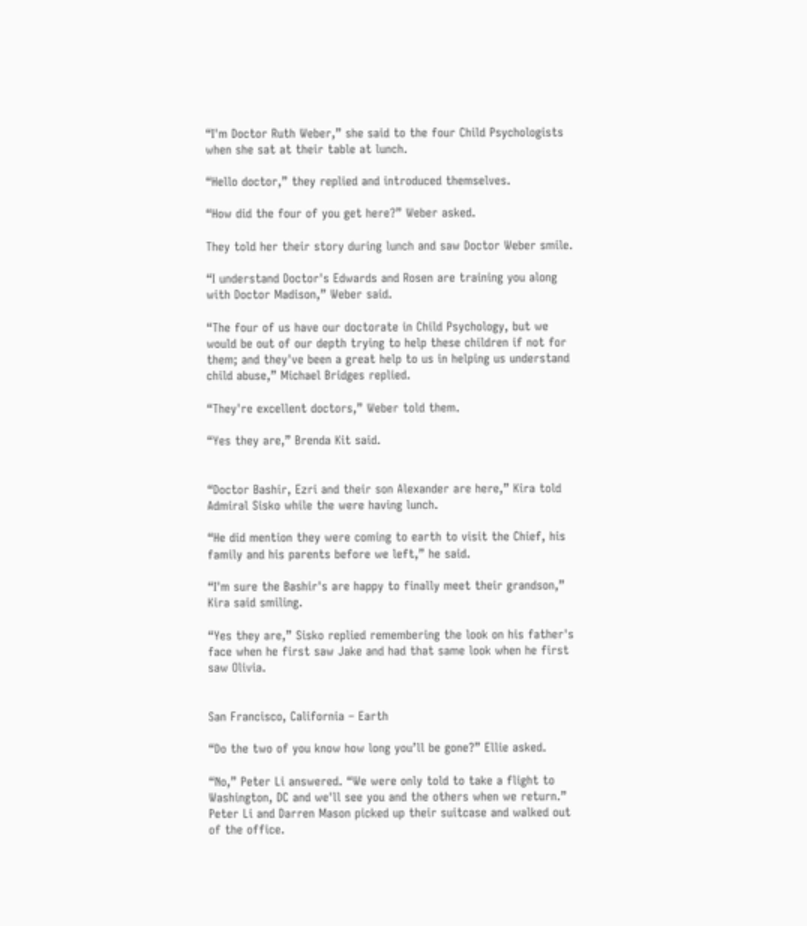“I'm Doctor Ruth Weber,” she said to the four Child Psychologists when she sat at their table at lunch.

“Hello doctor,” they replied and introduced themselves.

“How did the four of you get here?” Weber asked.

They told her their story during lunch and saw Doctor Weber smile.

“I understand Doctor's Edwards and Rosen are training you along with Doctor Madison,” Weber said.

“The four of us have our doctorate in Child Psychology, but we would be out of our depth trying to help these children if not for them; and they've been a great help to us in helping us understand child abuse,” Michael Bridges replied.

“They're excellent doctors,” Weber told them.

“Yes they are,” Brenda Kit said.


“Doctor Bashir, Ezri and their son Alexander are here,” Kira told Admiral Sisko while the were having lunch.

“He did mention they were coming to earth to visit the Chief, his family and his parents before we left,” he said.

“I'm sure the Bashir's are happy to finally meet their grandson,” Kira said smiling.

“Yes they are,” Sisko replied remembering the look on his father's face when he first saw Jake and had that same look when he first saw Olivia.


San Francisco, California – Earth

“Do the two of you know how long you’ll be gone?” Ellie asked.

“No,” Peter Li answered. “We were only told to take a flight to Washington, DC and we'll see you and the others when we return.” Peter Li and Darren Mason picked up their suitcase and walked out of the office.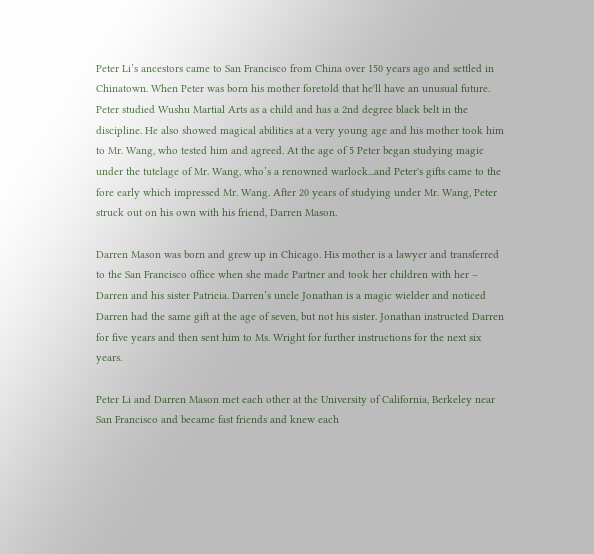Peter Li’s ancestors came to San Francisco from China over 150 years ago and settled in Chinatown. When Peter was born his mother foretold that he'll have an unusual future. Peter studied Wushu Martial Arts as a child and has a 2nd degree black belt in the discipline. He also showed magical abilities at a very young age and his mother took him to Mr. Wang, who tested him and agreed. At the age of 5 Peter began studying magic under the tutelage of Mr. Wang, who’s a renowned warlock...and Peter's gifts came to the fore early which impressed Mr. Wang. After 20 years of studying under Mr. Wang, Peter struck out on his own with his friend, Darren Mason.

Darren Mason was born and grew up in Chicago. His mother is a lawyer and transferred to the San Francisco office when she made Partner and took her children with her – Darren and his sister Patricia. Darren’s uncle Jonathan is a magic wielder and noticed Darren had the same gift at the age of seven, but not his sister. Jonathan instructed Darren for five years and then sent him to Ms. Wright for further instructions for the next six years.

Peter Li and Darren Mason met each other at the University of California, Berkeley near San Francisco and became fast friends and knew each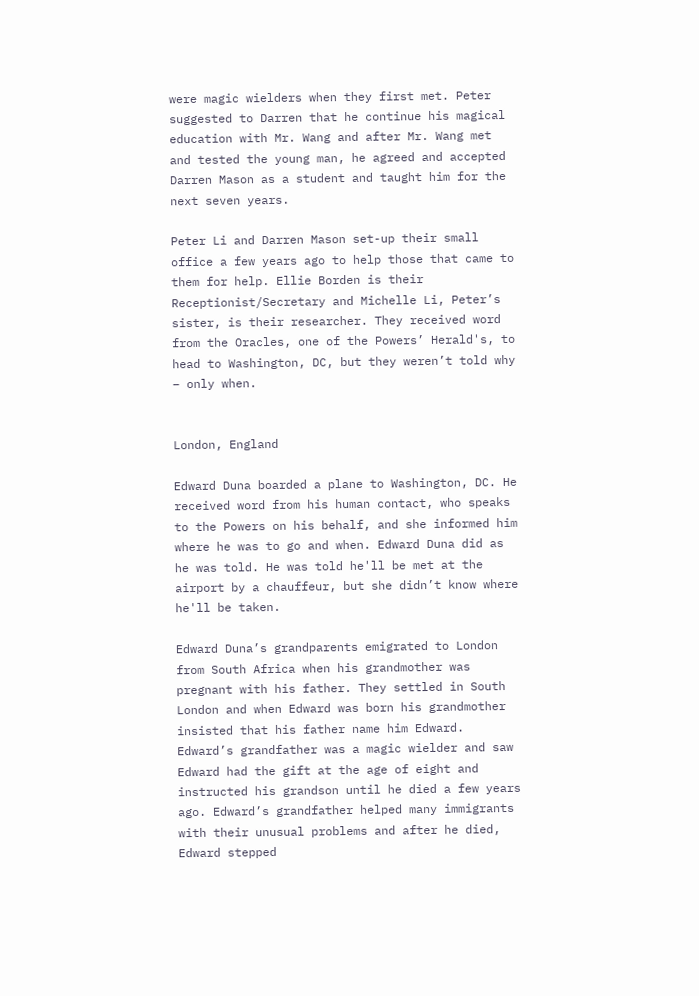were magic wielders when they first met. Peter suggested to Darren that he continue his magical education with Mr. Wang and after Mr. Wang met and tested the young man, he agreed and accepted Darren Mason as a student and taught him for the next seven years.

Peter Li and Darren Mason set-up their small office a few years ago to help those that came to them for help. Ellie Borden is their Receptionist/Secretary and Michelle Li, Peter’s sister, is their researcher. They received word from the Oracles, one of the Powers’ Herald's, to head to Washington, DC, but they weren’t told why – only when.


London, England

Edward Duna boarded a plane to Washington, DC. He received word from his human contact, who speaks to the Powers on his behalf, and she informed him where he was to go and when. Edward Duna did as he was told. He was told he'll be met at the airport by a chauffeur, but she didn’t know where he'll be taken.

Edward Duna’s grandparents emigrated to London from South Africa when his grandmother was pregnant with his father. They settled in South London and when Edward was born his grandmother insisted that his father name him Edward. Edward’s grandfather was a magic wielder and saw Edward had the gift at the age of eight and instructed his grandson until he died a few years ago. Edward’s grandfather helped many immigrants with their unusual problems and after he died, Edward stepped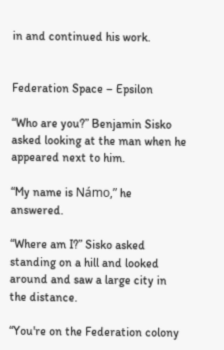in and continued his work.


Federation Space – Epsilon

“Who are you?” Benjamin Sisko asked looking at the man when he appeared next to him.

“My name is Námo,” he answered.

“Where am I?” Sisko asked standing on a hill and looked around and saw a large city in the distance.

“You're on the Federation colony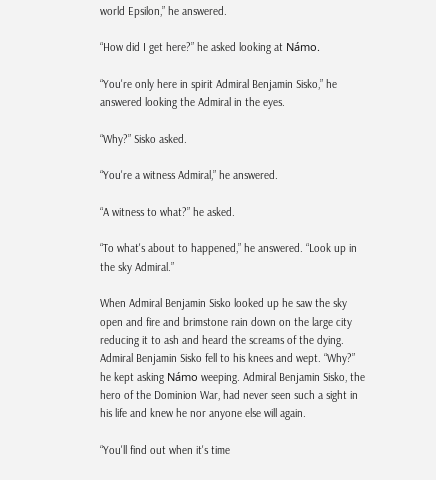world Epsilon,” he answered.

“How did I get here?” he asked looking at Námo.

“You're only here in spirit Admiral Benjamin Sisko,” he answered looking the Admiral in the eyes.

“Why?” Sisko asked.

“You're a witness Admiral,” he answered.

“A witness to what?” he asked.

“To what's about to happened,” he answered. “Look up in the sky Admiral.”

When Admiral Benjamin Sisko looked up he saw the sky open and fire and brimstone rain down on the large city reducing it to ash and heard the screams of the dying. Admiral Benjamin Sisko fell to his knees and wept. “Why?” he kept asking Námo weeping. Admiral Benjamin Sisko, the hero of the Dominion War, had never seen such a sight in his life and knew he nor anyone else will again.

“You'll find out when it's time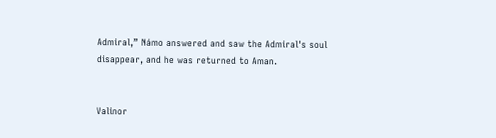Admiral,” Námo answered and saw the Admiral's soul disappear, and he was returned to Aman.


Valinor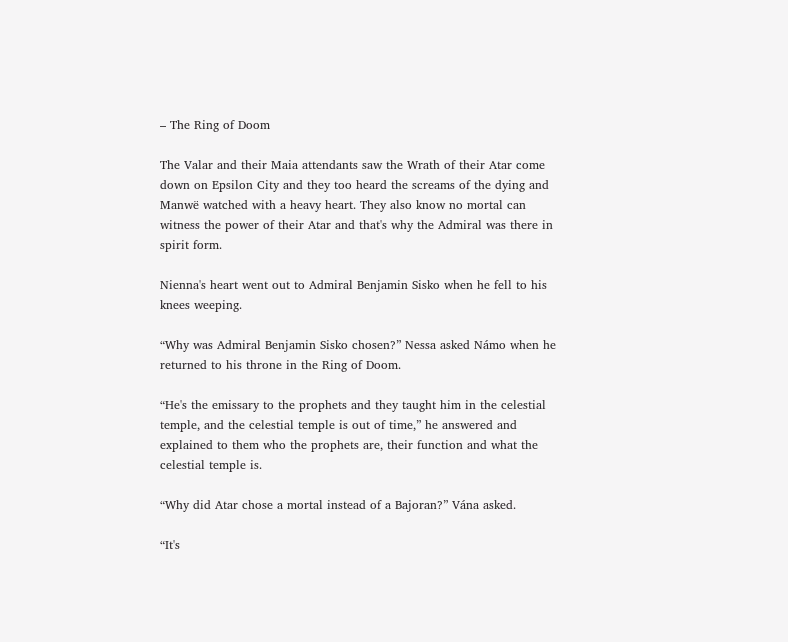– The Ring of Doom

The Valar and their Maia attendants saw the Wrath of their Atar come down on Epsilon City and they too heard the screams of the dying and Manwë watched with a heavy heart. They also know no mortal can witness the power of their Atar and that's why the Admiral was there in spirit form.

Nienna's heart went out to Admiral Benjamin Sisko when he fell to his knees weeping.

“Why was Admiral Benjamin Sisko chosen?” Nessa asked Námo when he returned to his throne in the Ring of Doom.

“He's the emissary to the prophets and they taught him in the celestial temple, and the celestial temple is out of time,” he answered and explained to them who the prophets are, their function and what the celestial temple is.

“Why did Atar chose a mortal instead of a Bajoran?” Vána asked.

“It's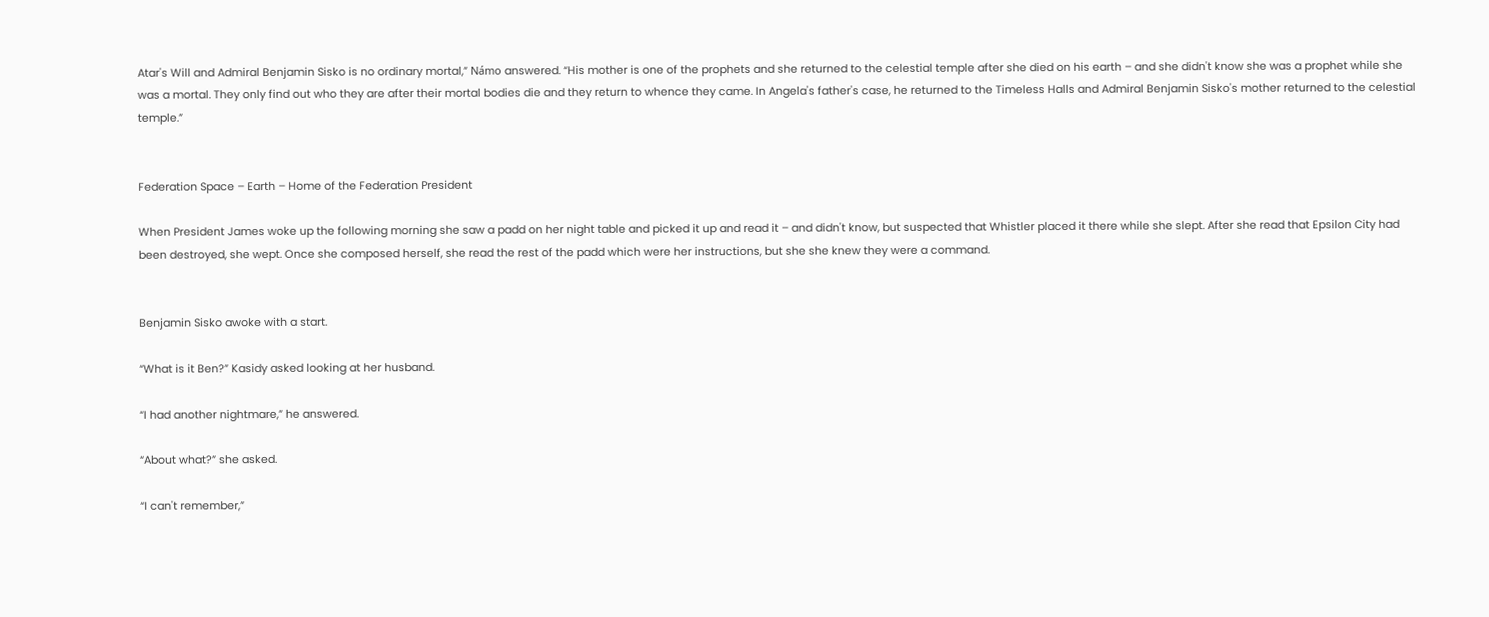Atar's Will and Admiral Benjamin Sisko is no ordinary mortal,” Námo answered. “His mother is one of the prophets and she returned to the celestial temple after she died on his earth – and she didn't know she was a prophet while she was a mortal. They only find out who they are after their mortal bodies die and they return to whence they came. In Angela's father's case, he returned to the Timeless Halls and Admiral Benjamin Sisko's mother returned to the celestial temple.”


Federation Space – Earth – Home of the Federation President

When President James woke up the following morning she saw a padd on her night table and picked it up and read it – and didn't know, but suspected that Whistler placed it there while she slept. After she read that Epsilon City had been destroyed, she wept. Once she composed herself, she read the rest of the padd which were her instructions, but she she knew they were a command.


Benjamin Sisko awoke with a start.

“What is it Ben?” Kasidy asked looking at her husband.

“I had another nightmare,” he answered.

“About what?” she asked.

“I can't remember,”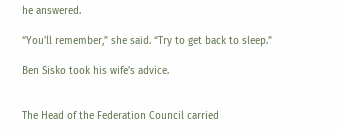he answered.

“You'll remember,” she said. “Try to get back to sleep.”

Ben Sisko took his wife's advice.


The Head of the Federation Council carried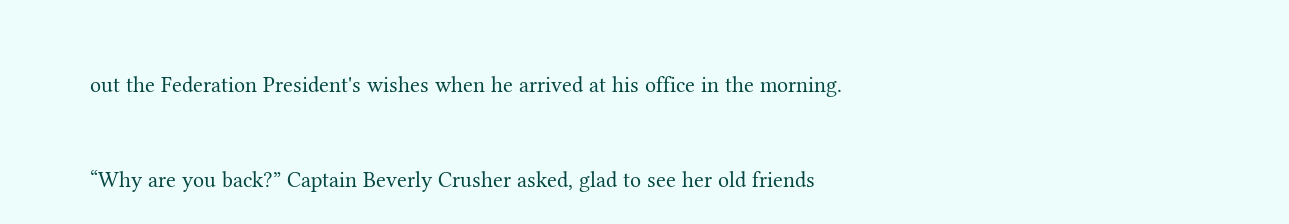out the Federation President's wishes when he arrived at his office in the morning.


“Why are you back?” Captain Beverly Crusher asked, glad to see her old friends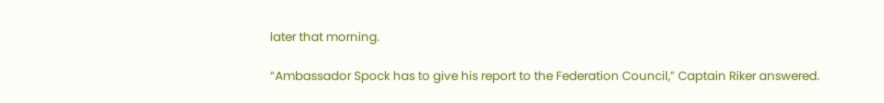later that morning.

“Ambassador Spock has to give his report to the Federation Council,” Captain Riker answered.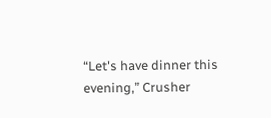“Let's have dinner this evening,” Crusher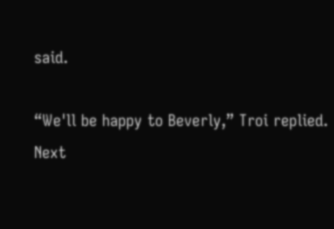said.

“We'll be happy to Beverly,” Troi replied.
Next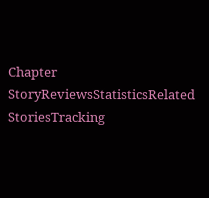Chapter
StoryReviewsStatisticsRelated StoriesTracking